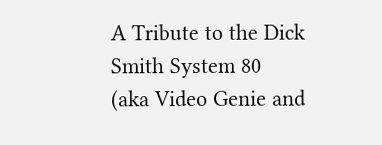A Tribute to the Dick Smith System 80
(aka Video Genie and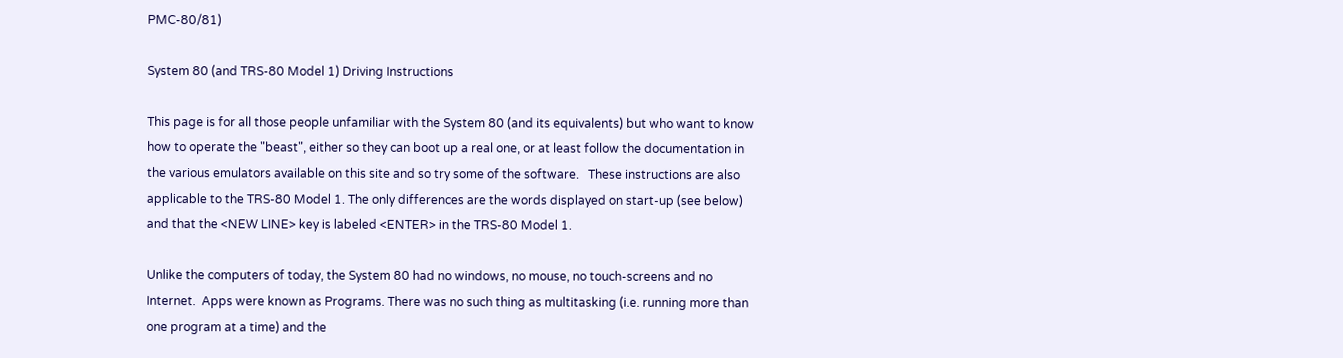PMC-80/81)

System 80 (and TRS-80 Model 1) Driving Instructions

This page is for all those people unfamiliar with the System 80 (and its equivalents) but who want to know how to operate the "beast", either so they can boot up a real one, or at least follow the documentation in the various emulators available on this site and so try some of the software.   These instructions are also applicable to the TRS-80 Model 1. The only differences are the words displayed on start-up (see below) and that the <NEW LINE> key is labeled <ENTER> in the TRS-80 Model 1.

Unlike the computers of today, the System 80 had no windows, no mouse, no touch-screens and no Internet.  Apps were known as Programs. There was no such thing as multitasking (i.e. running more than one program at a time) and the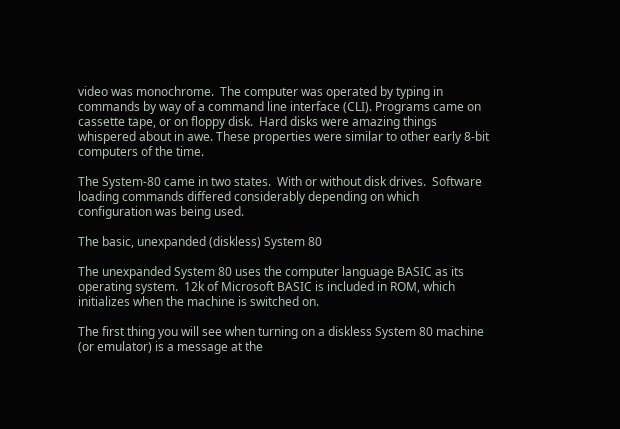video was monochrome.  The computer was operated by typing in commands by way of a command line interface (CLI). Programs came on cassette tape, or on floppy disk.  Hard disks were amazing things whispered about in awe. These properties were similar to other early 8-bit computers of the time.

The System-80 came in two states.  With or without disk drives.  Software loading commands differed considerably depending on which configuration was being used.

The basic, unexpanded (diskless) System 80

The unexpanded System 80 uses the computer language BASIC as its operating system.  12k of Microsoft BASIC is included in ROM, which initializes when the machine is switched on.

The first thing you will see when turning on a diskless System 80 machine (or emulator) is a message at the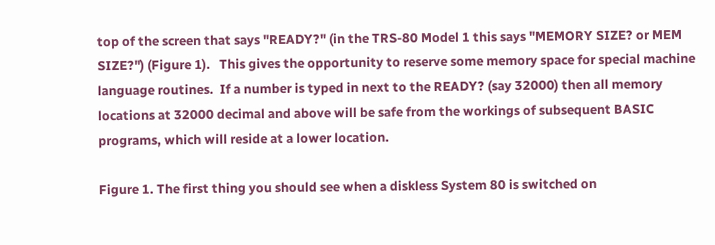top of the screen that says "READY?" (in the TRS-80 Model 1 this says "MEMORY SIZE? or MEM SIZE?") (Figure 1).   This gives the opportunity to reserve some memory space for special machine language routines.  If a number is typed in next to the READY? (say 32000) then all memory locations at 32000 decimal and above will be safe from the workings of subsequent BASIC programs, which will reside at a lower location.

Figure 1. The first thing you should see when a diskless System 80 is switched on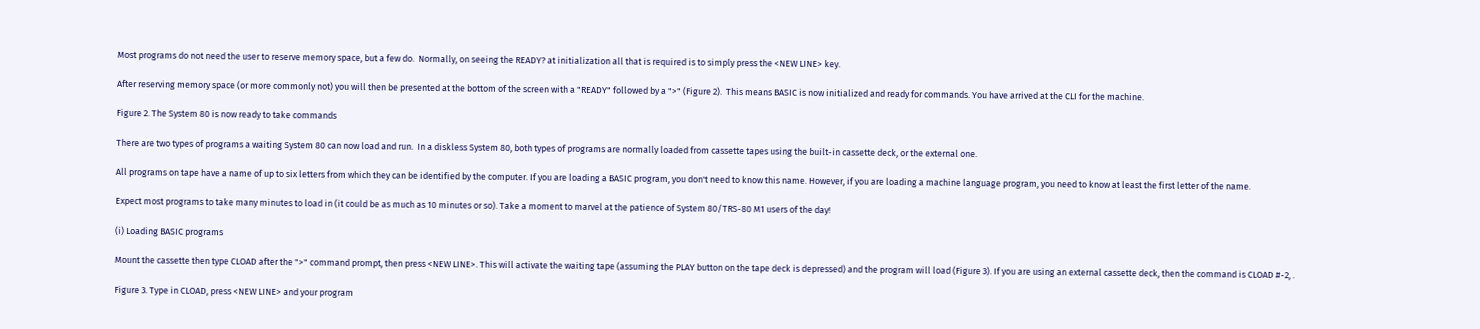Most programs do not need the user to reserve memory space, but a few do.  Normally, on seeing the READY? at initialization all that is required is to simply press the <NEW LINE> key.

After reserving memory space (or more commonly not) you will then be presented at the bottom of the screen with a "READY" followed by a ">" (Figure 2).  This means BASIC is now initialized and ready for commands. You have arrived at the CLI for the machine.

Figure 2. The System 80 is now ready to take commands

There are two types of programs a waiting System 80 can now load and run.  In a diskless System 80, both types of programs are normally loaded from cassette tapes using the built-in cassette deck, or the external one.

All programs on tape have a name of up to six letters from which they can be identified by the computer. If you are loading a BASIC program, you don't need to know this name. However, if you are loading a machine language program, you need to know at least the first letter of the name.

Expect most programs to take many minutes to load in (it could be as much as 10 minutes or so). Take a moment to marvel at the patience of System 80/TRS-80 M1 users of the day!

(i) Loading BASIC programs

Mount the cassette then type CLOAD after the ">" command prompt, then press <NEW LINE>. This will activate the waiting tape (assuming the PLAY button on the tape deck is depressed) and the program will load (Figure 3). If you are using an external cassette deck, then the command is CLOAD #-2, .

Figure 3. Type in CLOAD, press <NEW LINE> and your program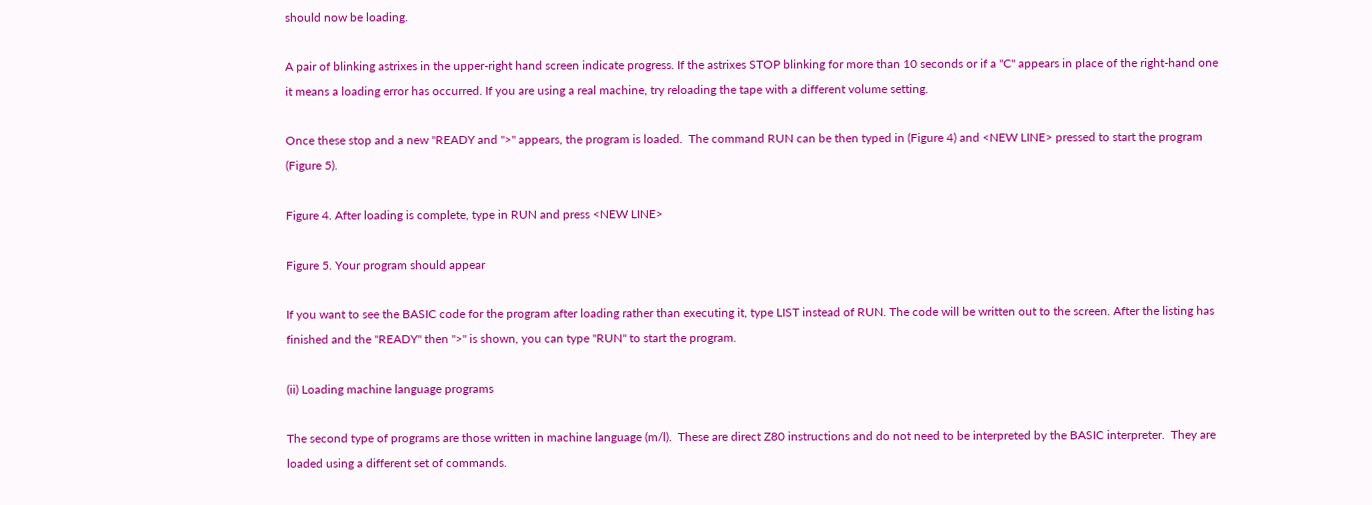should now be loading.

A pair of blinking astrixes in the upper-right hand screen indicate progress. If the astrixes STOP blinking for more than 10 seconds or if a "C" appears in place of the right-hand one it means a loading error has occurred. If you are using a real machine, try reloading the tape with a different volume setting.

Once these stop and a new "READY and ">" appears, the program is loaded.  The command RUN can be then typed in (Figure 4) and <NEW LINE> pressed to start the program (Figure 5).

Figure 4. After loading is complete, type in RUN and press <NEW LINE>

Figure 5. Your program should appear

If you want to see the BASIC code for the program after loading rather than executing it, type LIST instead of RUN. The code will be written out to the screen. After the listing has finished and the "READY" then ">" is shown, you can type "RUN" to start the program.

(ii) Loading machine language programs

The second type of programs are those written in machine language (m/l).  These are direct Z80 instructions and do not need to be interpreted by the BASIC interpreter.  They are loaded using a different set of commands.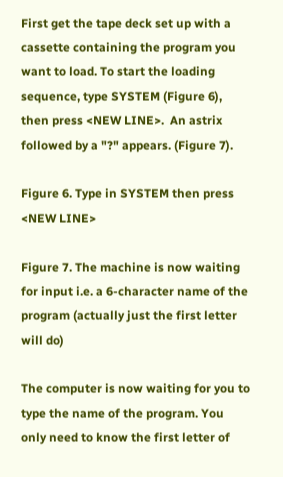First get the tape deck set up with a cassette containing the program you want to load. To start the loading sequence, type SYSTEM (Figure 6), then press <NEW LINE>.  An astrix followed by a "?" appears. (Figure 7).

Figure 6. Type in SYSTEM then press <NEW LINE>

Figure 7. The machine is now waiting for input i.e. a 6-character name of the program (actually just the first letter will do)

The computer is now waiting for you to type the name of the program. You only need to know the first letter of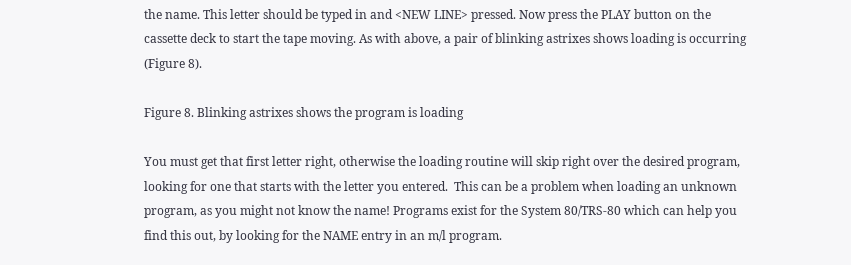the name. This letter should be typed in and <NEW LINE> pressed. Now press the PLAY button on the cassette deck to start the tape moving. As with above, a pair of blinking astrixes shows loading is occurring (Figure 8).

Figure 8. Blinking astrixes shows the program is loading

You must get that first letter right, otherwise the loading routine will skip right over the desired program, looking for one that starts with the letter you entered.  This can be a problem when loading an unknown program, as you might not know the name! Programs exist for the System 80/TRS-80 which can help you find this out, by looking for the NAME entry in an m/l program.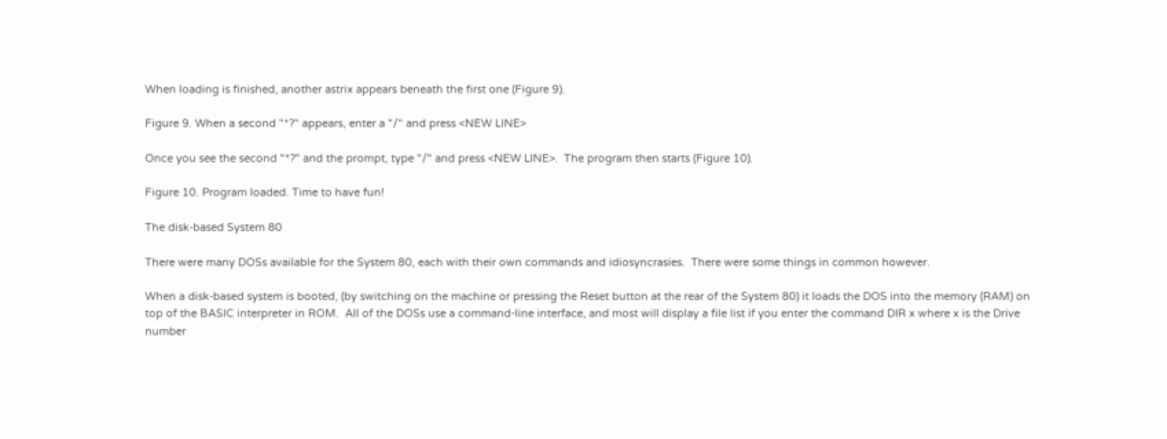When loading is finished, another astrix appears beneath the first one (Figure 9).

Figure 9. When a second "*?" appears, enter a "/" and press <NEW LINE>

Once you see the second "*?" and the prompt, type "/" and press <NEW LINE>.  The program then starts (Figure 10).

Figure 10. Program loaded. Time to have fun!

The disk-based System 80

There were many DOSs available for the System 80, each with their own commands and idiosyncrasies.  There were some things in common however.

When a disk-based system is booted, (by switching on the machine or pressing the Reset button at the rear of the System 80) it loads the DOS into the memory (RAM) on top of the BASIC interpreter in ROM.  All of the DOSs use a command-line interface, and most will display a file list if you enter the command DIR x where x is the Drive number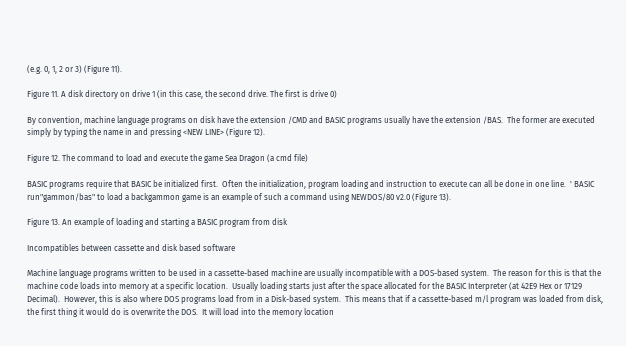(e.g. 0, 1, 2 or 3) (Figure 11).

Figure 11. A disk directory on drive 1 (in this case, the second drive. The first is drive 0)

By convention, machine language programs on disk have the extension /CMD and BASIC programs usually have the extension /BAS.  The former are executed simply by typing the name in and pressing <NEW LINE> (Figure 12).

Figure 12. The command to load and execute the game Sea Dragon (a cmd file)

BASIC programs require that BASIC be initialized first.  Often the initialization, program loading and instruction to execute can all be done in one line.  ' BASIC run"gammon/bas" to load a backgammon game is an example of such a command using NEWDOS/80 v2.0 (Figure 13).

Figure 13. An example of loading and starting a BASIC program from disk

Incompatibles between cassette and disk based software

Machine language programs written to be used in a cassette-based machine are usually incompatible with a DOS-based system.  The reason for this is that the machine code loads into memory at a specific location.  Usually loading starts just after the space allocated for the BASIC Interpreter (at 42E9 Hex or 17129 Decimal).  However, this is also where DOS programs load from in a Disk-based system.  This means that if a cassette-based m/l program was loaded from disk, the first thing it would do is overwrite the DOS.  It will load into the memory location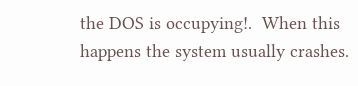the DOS is occupying!.  When this happens the system usually crashes.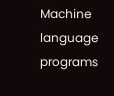Machine language programs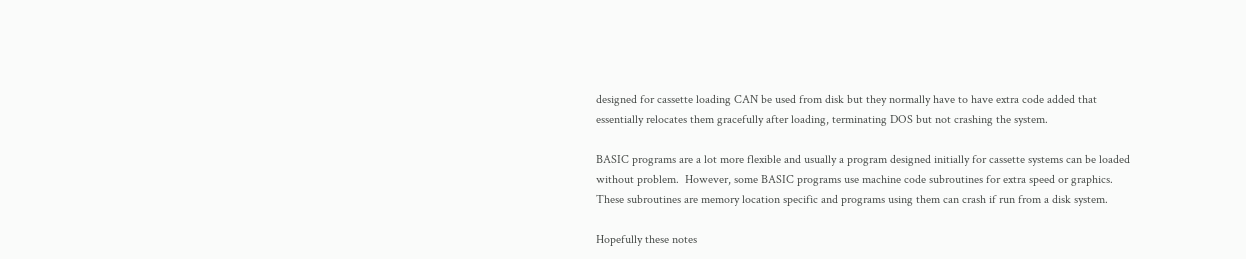designed for cassette loading CAN be used from disk but they normally have to have extra code added that essentially relocates them gracefully after loading, terminating DOS but not crashing the system.

BASIC programs are a lot more flexible and usually a program designed initially for cassette systems can be loaded without problem.  However, some BASIC programs use machine code subroutines for extra speed or graphics.  These subroutines are memory location specific and programs using them can crash if run from a disk system.

Hopefully these notes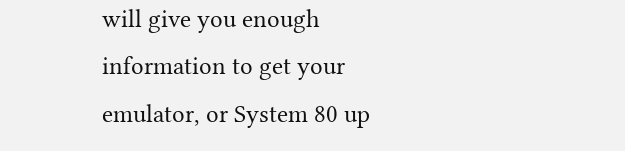will give you enough information to get your emulator, or System 80 up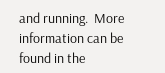and running.  More information can be found in the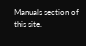Manuals section of this site.